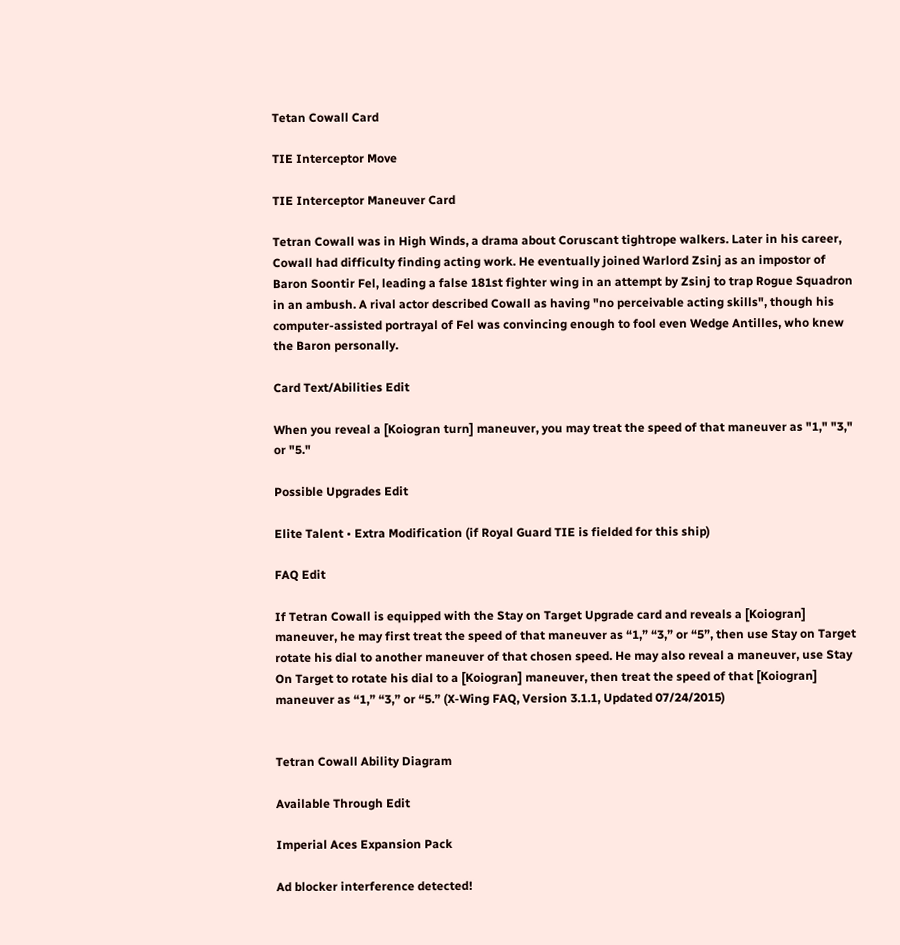Tetan Cowall Card

TIE Interceptor Move

TIE Interceptor Maneuver Card

Tetran Cowall was in High Winds, a drama about Coruscant tightrope walkers. Later in his career, Cowall had difficulty finding acting work. He eventually joined Warlord Zsinj as an impostor of Baron Soontir Fel, leading a false 181st fighter wing in an attempt by Zsinj to trap Rogue Squadron in an ambush. A rival actor described Cowall as having "no perceivable acting skills", though his computer-assisted portrayal of Fel was convincing enough to fool even Wedge Antilles, who knew the Baron personally.

Card Text/Abilities Edit

When you reveal a [Koiogran turn] maneuver, you may treat the speed of that maneuver as "1," "3," or "5."

Possible Upgrades Edit

Elite Talent • Extra Modification (if Royal Guard TIE is fielded for this ship)

FAQ Edit

If Tetran Cowall is equipped with the Stay on Target Upgrade card and reveals a [Koiogran] maneuver, he may first treat the speed of that maneuver as “1,” “3,” or “5”, then use Stay on Target rotate his dial to another maneuver of that chosen speed. He may also reveal a maneuver, use Stay On Target to rotate his dial to a [Koiogran] maneuver, then treat the speed of that [Koiogran] maneuver as “1,” “3,” or “5.” (X-Wing FAQ, Version 3.1.1, Updated 07/24/2015)


Tetran Cowall Ability Diagram

Available Through Edit

Imperial Aces Expansion Pack

Ad blocker interference detected!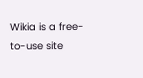Wikia is a free-to-use site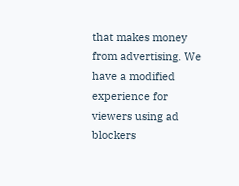that makes money from advertising. We have a modified experience for viewers using ad blockers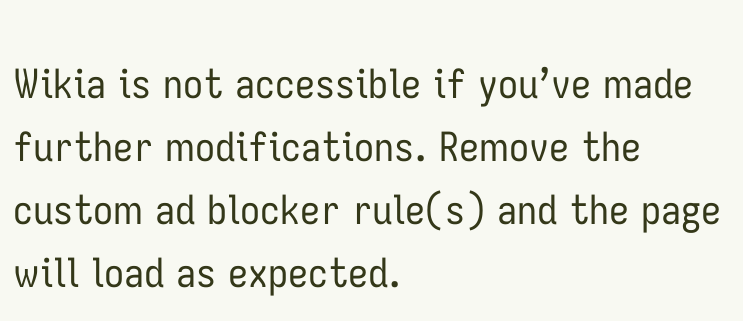Wikia is not accessible if you’ve made further modifications. Remove the custom ad blocker rule(s) and the page will load as expected.